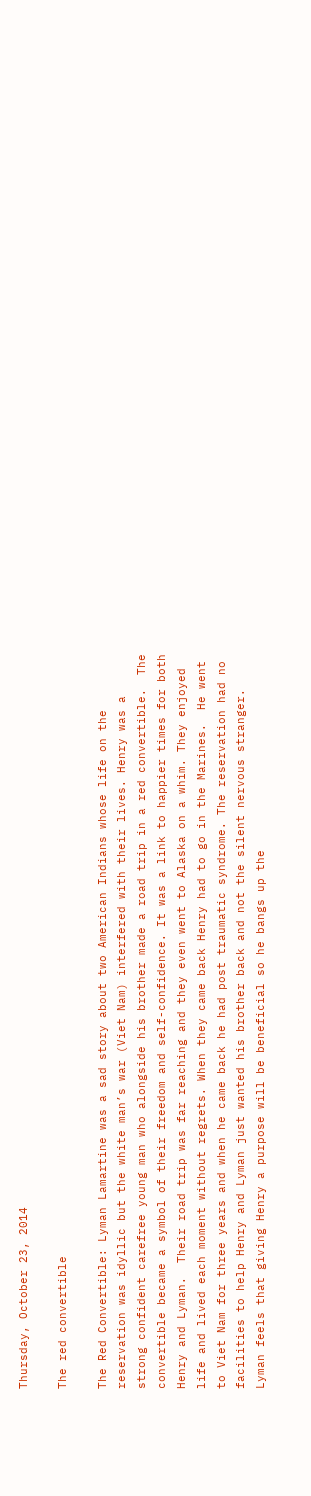Thursday, October 23, 2014

The red convertible

The Red Convertible: Lyman Lamartine was a sad story about two American Indians whose life on the reservation was idyllic but the white man’s war (Viet Nam) interfered with their lives. Henry was a strong confident carefree young man who alongside his brother made a road trip in a red convertible.  The convertible became a symbol of their freedom and self-confidence. It was a link to happier times for both Henry and Lyman.  Their road trip was far reaching and they even went to Alaska on a whim. They enjoyed life and lived each moment without regrets. When they came back Henry had to go in the Marines.  He went to Viet Nam for three years and when he came back he had post traumatic syndrome. The reservation had no facilities to help Henry and Lyman just wanted his brother back and not the silent nervous stranger. Lyman feels that giving Henry a purpose will be beneficial so he bangs up the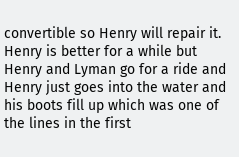convertible so Henry will repair it. Henry is better for a while but Henry and Lyman go for a ride and Henry just goes into the water and his boots fill up which was one of the lines in the first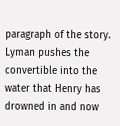paragraph of the story.   Lyman pushes the convertible into the water that Henry has drowned in and now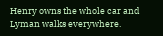Henry owns the whole car and Lyman walks everywhere.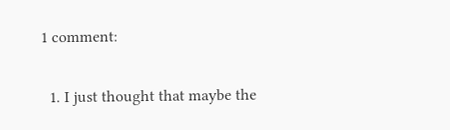1 comment:

  1. I just thought that maybe the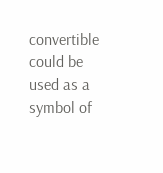convertible could be used as a symbol of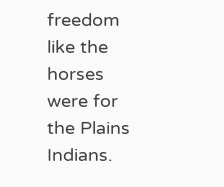freedom like the horses were for the Plains Indians.